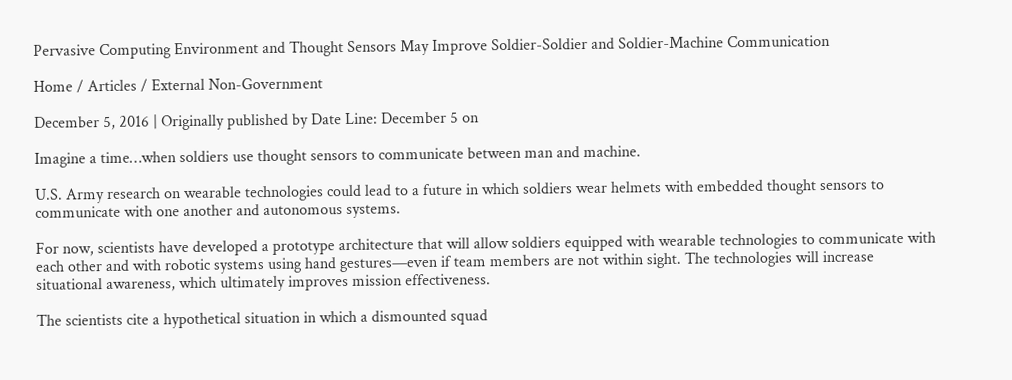Pervasive Computing Environment and Thought Sensors May Improve Soldier-Soldier and Soldier-Machine Communication

Home / Articles / External Non-Government

December 5, 2016 | Originally published by Date Line: December 5 on

Imagine a time…when soldiers use thought sensors to communicate between man and machine.

U.S. Army research on wearable technologies could lead to a future in which soldiers wear helmets with embedded thought sensors to communicate with one another and autonomous systems.

For now, scientists have developed a prototype architecture that will allow soldiers equipped with wearable technologies to communicate with each other and with robotic systems using hand gestures—even if team members are not within sight. The technologies will increase situational awareness, which ultimately improves mission effectiveness.

The scientists cite a hypothetical situation in which a dismounted squad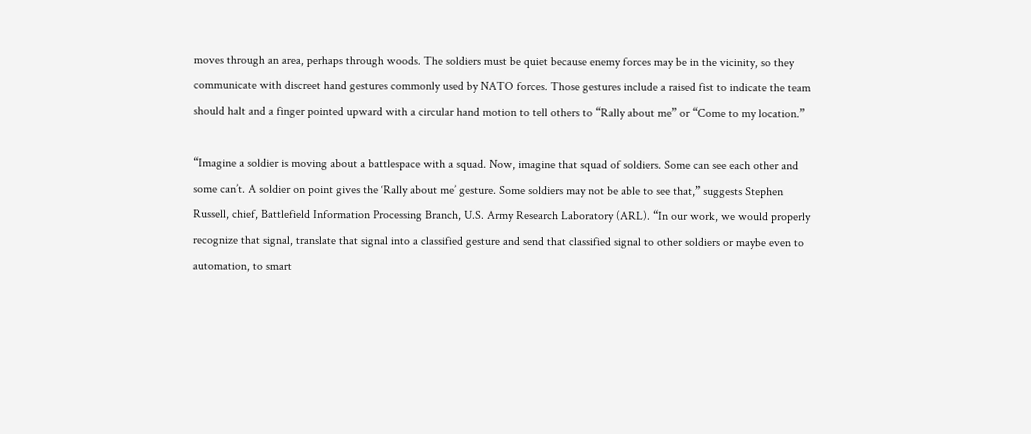moves through an area, perhaps through woods. The soldiers must be quiet because enemy forces may be in the vicinity, so they communicate with discreet hand gestures commonly used by NATO forces. Those gestures include a raised fist to indicate the team should halt and a finger pointed upward with a circular hand motion to tell others to “Rally about me” or “Come to my location.”

“Imagine a soldier is moving about a battlespace with a squad. Now, imagine that squad of soldiers. Some can see each other and some can’t. A soldier on point gives the ‘Rally about me’ gesture. Some soldiers may not be able to see that,” suggests Stephen Russell, chief, Battlefield Information Processing Branch, U.S. Army Research Laboratory (ARL). “In our work, we would properly recognize that signal, translate that signal into a classified gesture and send that classified signal to other soldiers or maybe even to automation, to smart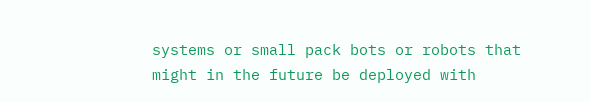systems or small pack bots or robots that might in the future be deployed with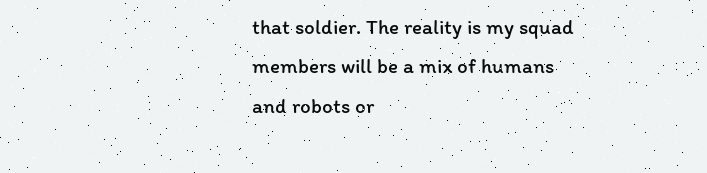that soldier. The reality is my squad members will be a mix of humans and robots or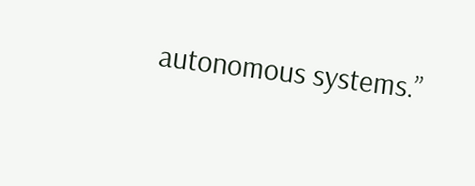autonomous systems.”